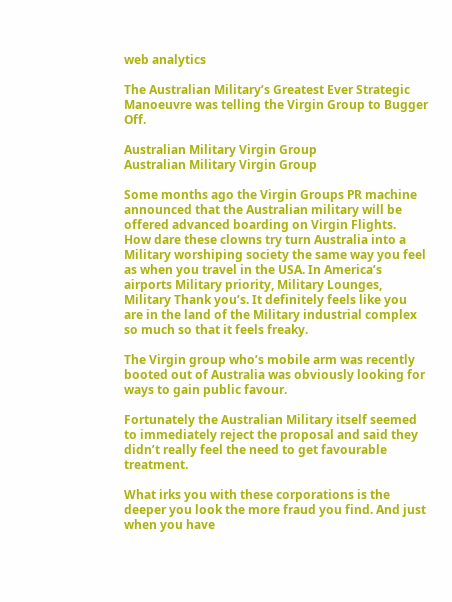web analytics

The Australian Military’s Greatest Ever Strategic Manoeuvre was telling the Virgin Group to Bugger Off.

Australian Military Virgin Group
Australian Military Virgin Group

Some months ago the Virgin Groups PR machine announced that the Australian military will be offered advanced boarding on Virgin Flights.
How dare these clowns try turn Australia into a Military worshiping society the same way you feel as when you travel in the USA. In America’s airports Military priority, Military Lounges, Military Thank you’s. It definitely feels like you are in the land of the Military industrial complex so much so that it feels freaky.

The Virgin group who’s mobile arm was recently booted out of Australia was obviously looking for ways to gain public favour.

Fortunately the Australian Military itself seemed to immediately reject the proposal and said they didn’t really feel the need to get favourable treatment.

What irks you with these corporations is the deeper you look the more fraud you find. And just when you have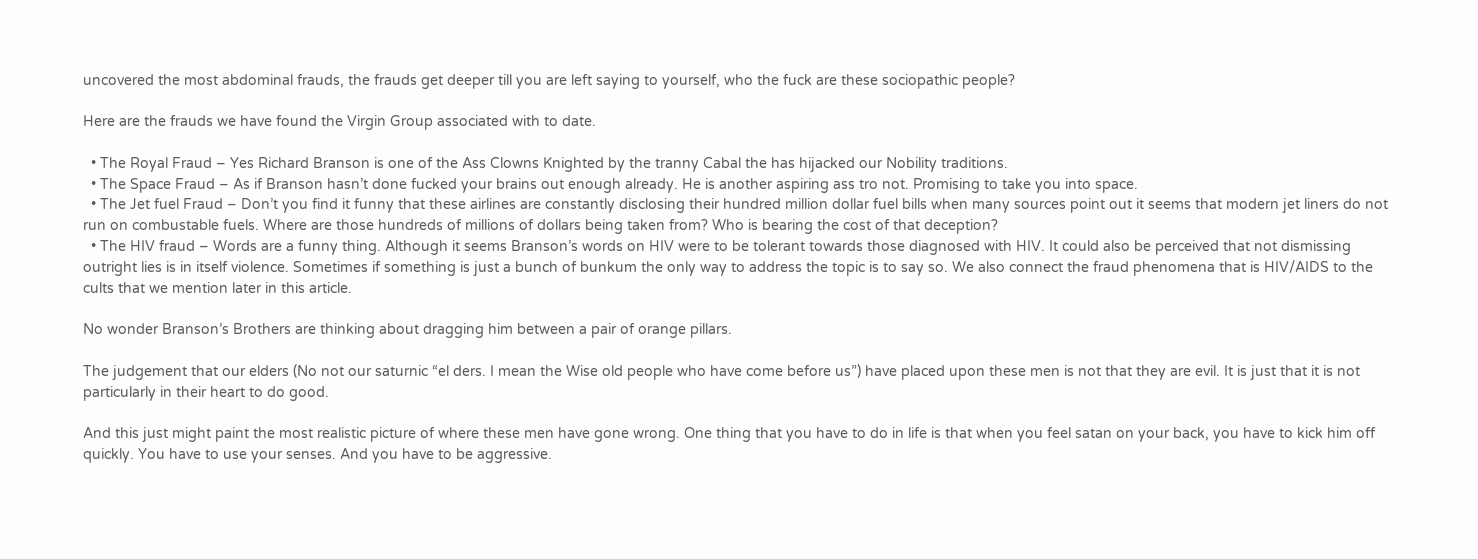uncovered the most abdominal frauds, the frauds get deeper till you are left saying to yourself, who the fuck are these sociopathic people?

Here are the frauds we have found the Virgin Group associated with to date.

  • The Royal Fraud – Yes Richard Branson is one of the Ass Clowns Knighted by the tranny Cabal the has hijacked our Nobility traditions.
  • The Space Fraud – As if Branson hasn’t done fucked your brains out enough already. He is another aspiring ass tro not. Promising to take you into space.
  • The Jet fuel Fraud – Don’t you find it funny that these airlines are constantly disclosing their hundred million dollar fuel bills when many sources point out it seems that modern jet liners do not run on combustable fuels. Where are those hundreds of millions of dollars being taken from? Who is bearing the cost of that deception?
  • The HIV fraud – Words are a funny thing. Although it seems Branson’s words on HIV were to be tolerant towards those diagnosed with HIV. It could also be perceived that not dismissing outright lies is in itself violence. Sometimes if something is just a bunch of bunkum the only way to address the topic is to say so. We also connect the fraud phenomena that is HIV/AIDS to the cults that we mention later in this article.

No wonder Branson’s Brothers are thinking about dragging him between a pair of orange pillars.

The judgement that our elders (No not our saturnic “el ders. I mean the Wise old people who have come before us”) have placed upon these men is not that they are evil. It is just that it is not particularly in their heart to do good.

And this just might paint the most realistic picture of where these men have gone wrong. One thing that you have to do in life is that when you feel satan on your back, you have to kick him off quickly. You have to use your senses. And you have to be aggressive.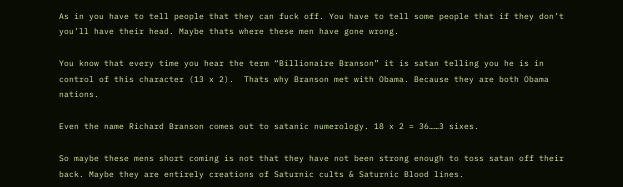As in you have to tell people that they can fuck off. You have to tell some people that if they don’t you’ll have their head. Maybe thats where these men have gone wrong.

You know that every time you hear the term “Billionaire Branson” it is satan telling you he is in control of this character (13 x 2).  Thats why Branson met with Obama. Because they are both Obama nations.

Even the name Richard Branson comes out to satanic numerology. 18 x 2 = 36……3 sixes.

So maybe these mens short coming is not that they have not been strong enough to toss satan off their back. Maybe they are entirely creations of Saturnic cults & Saturnic Blood lines.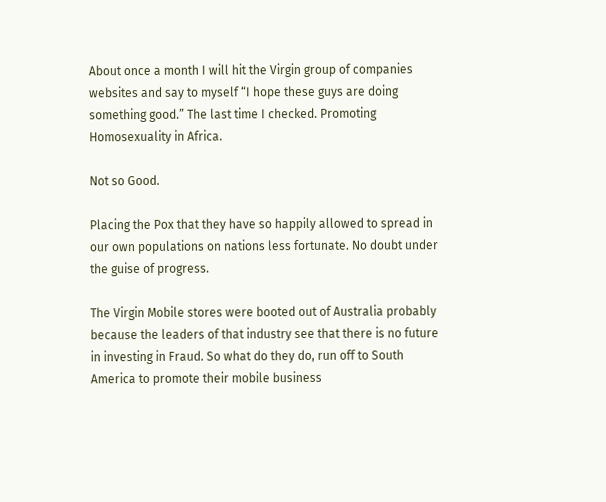About once a month I will hit the Virgin group of companies websites and say to myself “I hope these guys are doing something good.” The last time I checked. Promoting Homosexuality in Africa.

Not so Good.

Placing the Pox that they have so happily allowed to spread in our own populations on nations less fortunate. No doubt under the guise of progress.

The Virgin Mobile stores were booted out of Australia probably because the leaders of that industry see that there is no future in investing in Fraud. So what do they do, run off to South America to promote their mobile business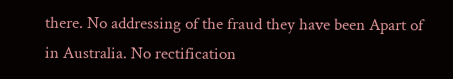there. No addressing of the fraud they have been Apart of in Australia. No rectification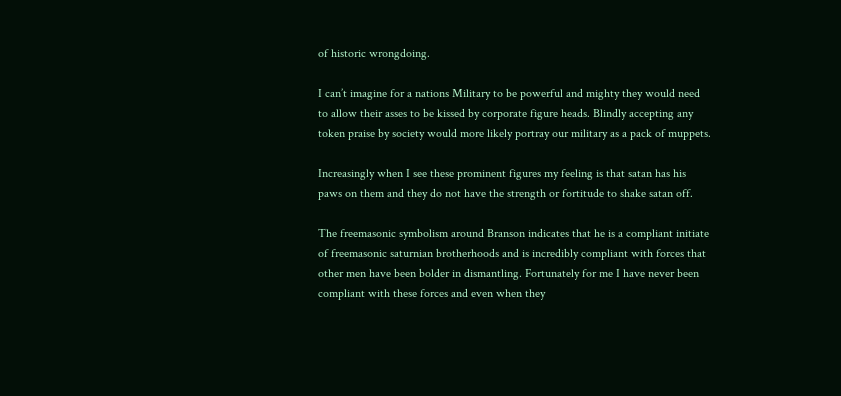of historic wrongdoing.

I can’t imagine for a nations Military to be powerful and mighty they would need to allow their asses to be kissed by corporate figure heads. Blindly accepting any token praise by society would more likely portray our military as a pack of muppets.

Increasingly when I see these prominent figures my feeling is that satan has his paws on them and they do not have the strength or fortitude to shake satan off.

The freemasonic symbolism around Branson indicates that he is a compliant initiate of freemasonic saturnian brotherhoods and is incredibly compliant with forces that other men have been bolder in dismantling. Fortunately for me I have never been compliant with these forces and even when they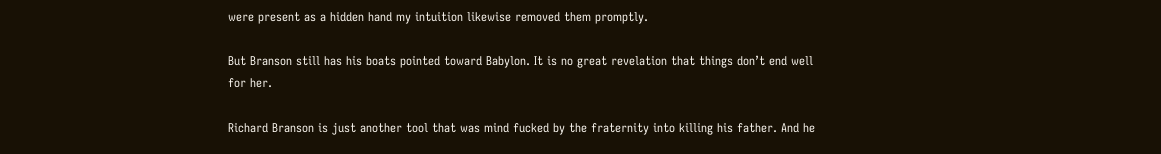were present as a hidden hand my intuition likewise removed them promptly.

But Branson still has his boats pointed toward Babylon. It is no great revelation that things don’t end well for her.

Richard Branson is just another tool that was mind fucked by the fraternity into killing his father. And he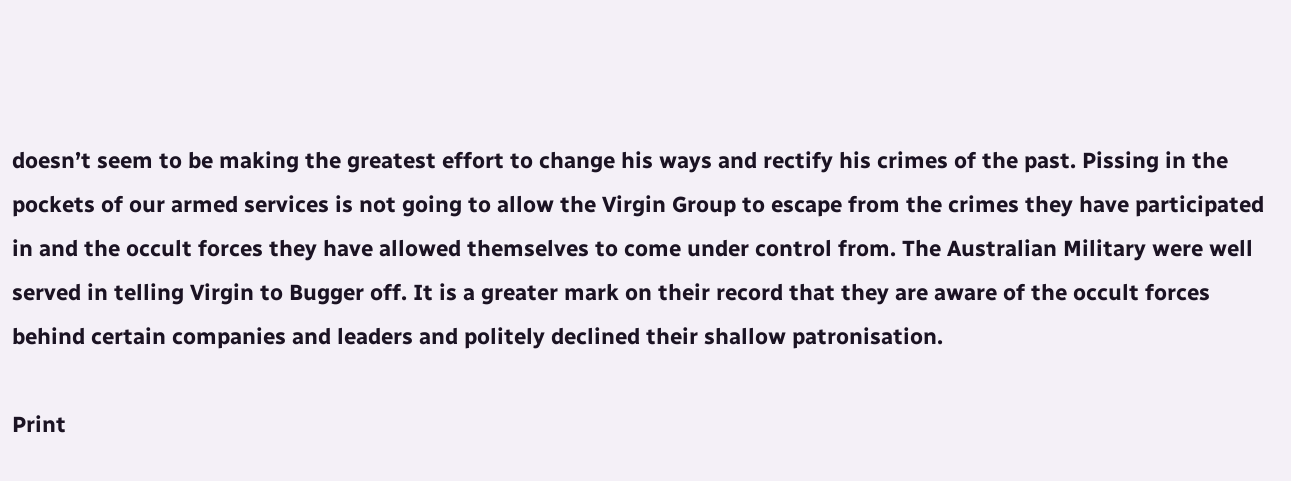doesn’t seem to be making the greatest effort to change his ways and rectify his crimes of the past. Pissing in the pockets of our armed services is not going to allow the Virgin Group to escape from the crimes they have participated in and the occult forces they have allowed themselves to come under control from. The Australian Military were well served in telling Virgin to Bugger off. It is a greater mark on their record that they are aware of the occult forces behind certain companies and leaders and politely declined their shallow patronisation.

Print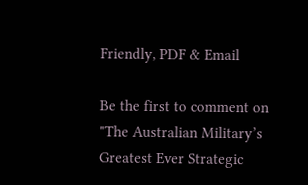Friendly, PDF & Email

Be the first to comment on "The Australian Military’s Greatest Ever Strategic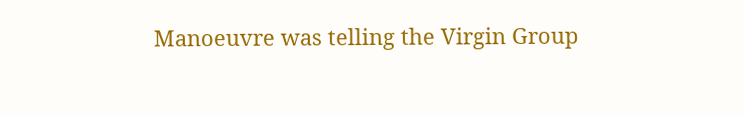Manoeuvre was telling the Virgin Group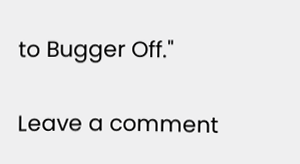to Bugger Off."

Leave a comment